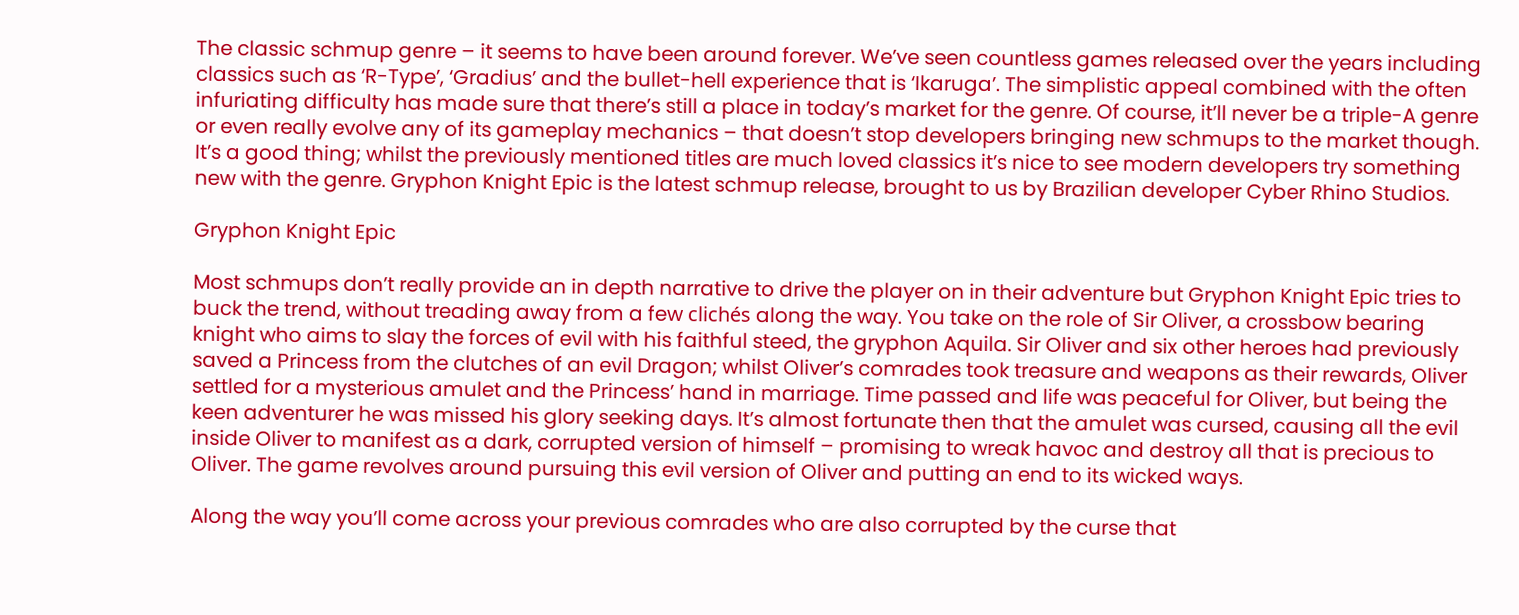The classic schmup genre – it seems to have been around forever. We’ve seen countless games released over the years including classics such as ‘R-Type’, ‘Gradius’ and the bullet-hell experience that is ‘Ikaruga’. The simplistic appeal combined with the often infuriating difficulty has made sure that there’s still a place in today’s market for the genre. Of course, it’ll never be a triple-A genre or even really evolve any of its gameplay mechanics – that doesn’t stop developers bringing new schmups to the market though. It’s a good thing; whilst the previously mentioned titles are much loved classics it’s nice to see modern developers try something new with the genre. Gryphon Knight Epic is the latest schmup release, brought to us by Brazilian developer Cyber Rhino Studios.

Gryphon Knight Epic

Most schmups don’t really provide an in depth narrative to drive the player on in their adventure but Gryphon Knight Epic tries to buck the trend, without treading away from a few clichés along the way. You take on the role of Sir Oliver, a crossbow bearing knight who aims to slay the forces of evil with his faithful steed, the gryphon Aquila. Sir Oliver and six other heroes had previously saved a Princess from the clutches of an evil Dragon; whilst Oliver’s comrades took treasure and weapons as their rewards, Oliver settled for a mysterious amulet and the Princess’ hand in marriage. Time passed and life was peaceful for Oliver, but being the keen adventurer he was missed his glory seeking days. It’s almost fortunate then that the amulet was cursed, causing all the evil inside Oliver to manifest as a dark, corrupted version of himself – promising to wreak havoc and destroy all that is precious to Oliver. The game revolves around pursuing this evil version of Oliver and putting an end to its wicked ways.

Along the way you’ll come across your previous comrades who are also corrupted by the curse that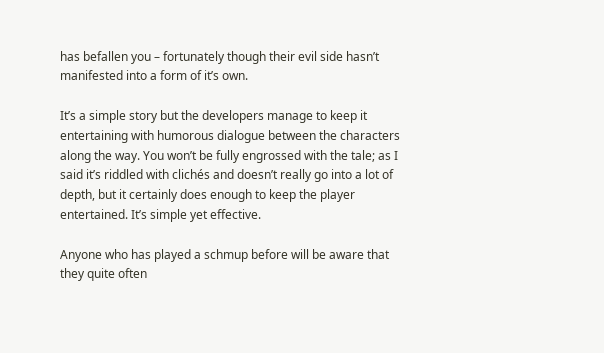has befallen you – fortunately though their evil side hasn’t manifested into a form of it’s own.

It’s a simple story but the developers manage to keep it entertaining with humorous dialogue between the characters along the way. You won’t be fully engrossed with the tale; as I said it’s riddled with clichés and doesn’t really go into a lot of depth, but it certainly does enough to keep the player entertained. It’s simple yet effective.

Anyone who has played a schmup before will be aware that they quite often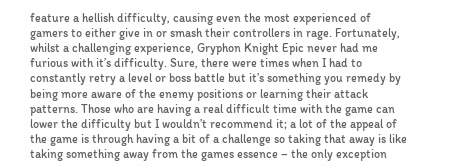feature a hellish difficulty, causing even the most experienced of gamers to either give in or smash their controllers in rage. Fortunately, whilst a challenging experience, Gryphon Knight Epic never had me furious with it’s difficulty. Sure, there were times when I had to constantly retry a level or boss battle but it’s something you remedy by being more aware of the enemy positions or learning their attack patterns. Those who are having a real difficult time with the game can lower the difficulty but I wouldn’t recommend it; a lot of the appeal of the game is through having a bit of a challenge so taking that away is like taking something away from the games essence – the only exception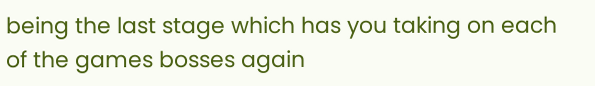being the last stage which has you taking on each of the games bosses again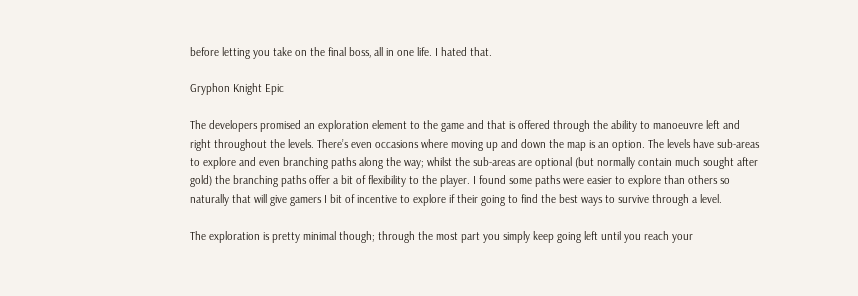before letting you take on the final boss, all in one life. I hated that.

Gryphon Knight Epic

The developers promised an exploration element to the game and that is offered through the ability to manoeuvre left and right throughout the levels. There’s even occasions where moving up and down the map is an option. The levels have sub-areas to explore and even branching paths along the way; whilst the sub-areas are optional (but normally contain much sought after gold) the branching paths offer a bit of flexibility to the player. I found some paths were easier to explore than others so naturally that will give gamers I bit of incentive to explore if their going to find the best ways to survive through a level.

The exploration is pretty minimal though; through the most part you simply keep going left until you reach your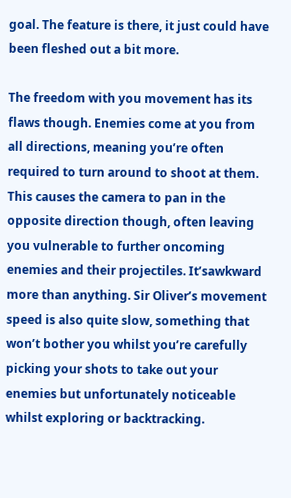goal. The feature is there, it just could have been fleshed out a bit more.

The freedom with you movement has its flaws though. Enemies come at you from all directions, meaning you’re often required to turn around to shoot at them. This causes the camera to pan in the opposite direction though, often leaving you vulnerable to further oncoming enemies and their projectiles. It’sawkward more than anything. Sir Oliver’s movement speed is also quite slow, something that won’t bother you whilst you’re carefully picking your shots to take out your enemies but unfortunately noticeable whilst exploring or backtracking.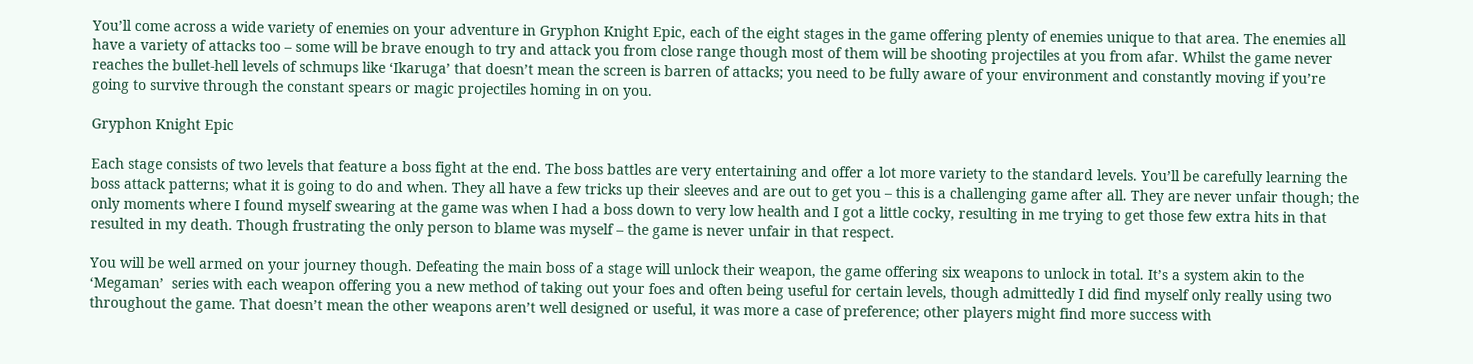You’ll come across a wide variety of enemies on your adventure in Gryphon Knight Epic, each of the eight stages in the game offering plenty of enemies unique to that area. The enemies all have a variety of attacks too – some will be brave enough to try and attack you from close range though most of them will be shooting projectiles at you from afar. Whilst the game never reaches the bullet-hell levels of schmups like ‘Ikaruga’ that doesn’t mean the screen is barren of attacks; you need to be fully aware of your environment and constantly moving if you’re going to survive through the constant spears or magic projectiles homing in on you.

Gryphon Knight Epic

Each stage consists of two levels that feature a boss fight at the end. The boss battles are very entertaining and offer a lot more variety to the standard levels. You’ll be carefully learning the boss attack patterns; what it is going to do and when. They all have a few tricks up their sleeves and are out to get you – this is a challenging game after all. They are never unfair though; the only moments where I found myself swearing at the game was when I had a boss down to very low health and I got a little cocky, resulting in me trying to get those few extra hits in that resulted in my death. Though frustrating the only person to blame was myself – the game is never unfair in that respect.

You will be well armed on your journey though. Defeating the main boss of a stage will unlock their weapon, the game offering six weapons to unlock in total. It’s a system akin to the ‘Megaman’  series with each weapon offering you a new method of taking out your foes and often being useful for certain levels, though admittedly I did find myself only really using two throughout the game. That doesn’t mean the other weapons aren’t well designed or useful, it was more a case of preference; other players might find more success with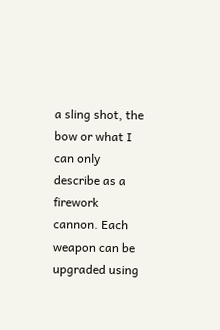a sling shot, the bow or what I can only describe as a firework cannon. Each weapon can be upgraded using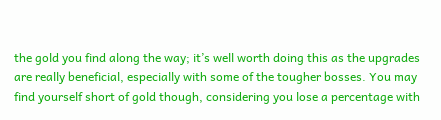the gold you find along the way; it’s well worth doing this as the upgrades are really beneficial, especially with some of the tougher bosses. You may find yourself short of gold though, considering you lose a percentage with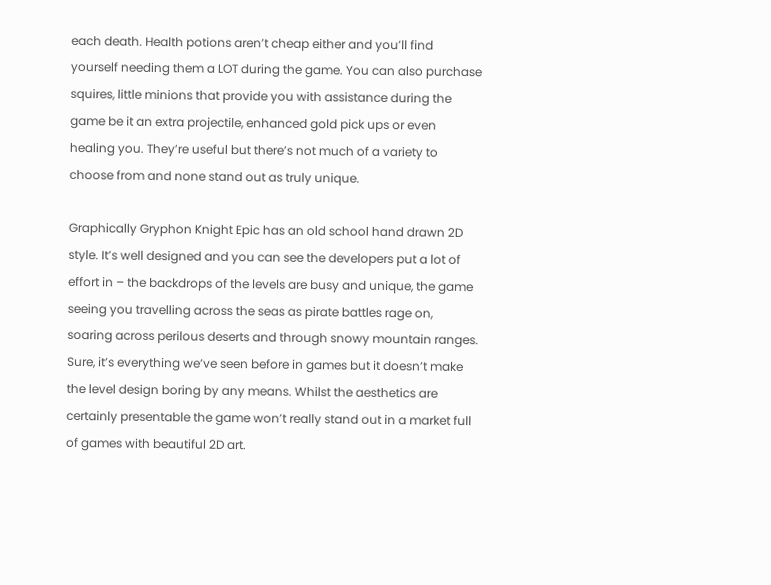each death. Health potions aren’t cheap either and you’ll find yourself needing them a LOT during the game. You can also purchase squires, little minions that provide you with assistance during the game be it an extra projectile, enhanced gold pick ups or even healing you. They’re useful but there’s not much of a variety to choose from and none stand out as truly unique.

Graphically Gryphon Knight Epic has an old school hand drawn 2D style. It’s well designed and you can see the developers put a lot of effort in – the backdrops of the levels are busy and unique, the game seeing you travelling across the seas as pirate battles rage on, soaring across perilous deserts and through snowy mountain ranges. Sure, it’s everything we’ve seen before in games but it doesn’t make the level design boring by any means. Whilst the aesthetics are certainly presentable the game won’t really stand out in a market full of games with beautiful 2D art.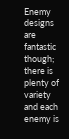Enemy designs are fantastic though; there is plenty of variety and each enemy is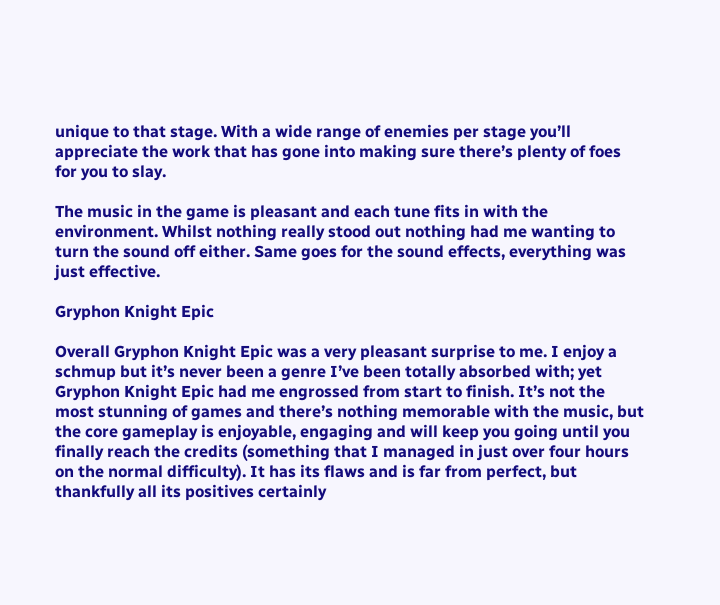unique to that stage. With a wide range of enemies per stage you’ll appreciate the work that has gone into making sure there’s plenty of foes for you to slay.

The music in the game is pleasant and each tune fits in with the environment. Whilst nothing really stood out nothing had me wanting to turn the sound off either. Same goes for the sound effects, everything was just effective.

Gryphon Knight Epic

Overall Gryphon Knight Epic was a very pleasant surprise to me. I enjoy a schmup but it’s never been a genre I’ve been totally absorbed with; yet Gryphon Knight Epic had me engrossed from start to finish. It’s not the most stunning of games and there’s nothing memorable with the music, but the core gameplay is enjoyable, engaging and will keep you going until you finally reach the credits (something that I managed in just over four hours on the normal difficulty). It has its flaws and is far from perfect, but thankfully all its positives certainly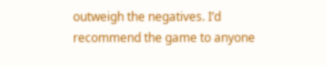outweigh the negatives. I’d recommend the game to anyone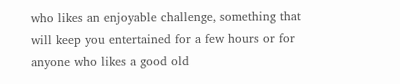who likes an enjoyable challenge, something that will keep you entertained for a few hours or for anyone who likes a good old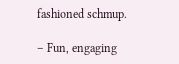fashioned schmup.

– Fun, engaging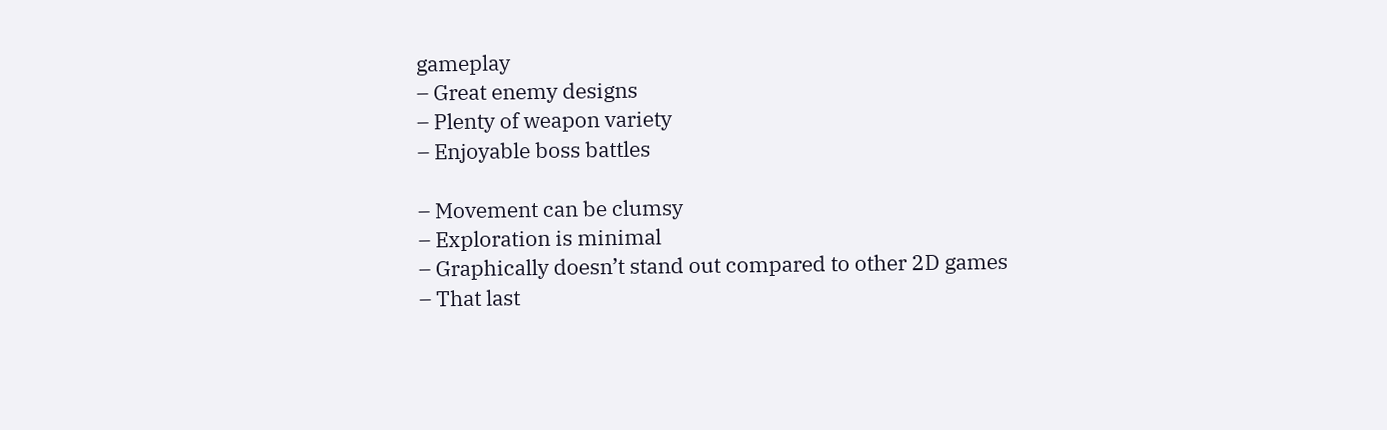gameplay
– Great enemy designs
– Plenty of weapon variety
– Enjoyable boss battles

– Movement can be clumsy
– Exploration is minimal
– Graphically doesn’t stand out compared to other 2D games
– That last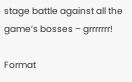stage battle against all the game’s bosses – grrrrrrr!

Format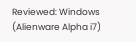Reviewed: Windows (Alienware Alpha i7)